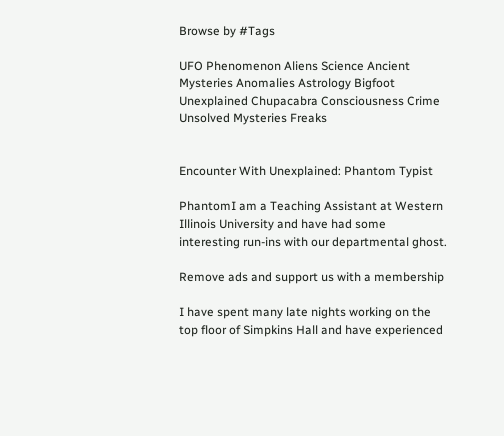Browse by #Tags

UFO Phenomenon Aliens Science Ancient Mysteries Anomalies Astrology Bigfoot Unexplained Chupacabra Consciousness Crime Unsolved Mysteries Freaks


Encounter With Unexplained: Phantom Typist

PhantomI am a Teaching Assistant at Western Illinois University and have had some interesting run-ins with our departmental ghost.

Remove ads and support us with a membership

I have spent many late nights working on the top floor of Simpkins Hall and have experienced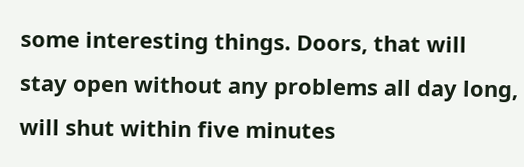some interesting things. Doors, that will stay open without any problems all day long, will shut within five minutes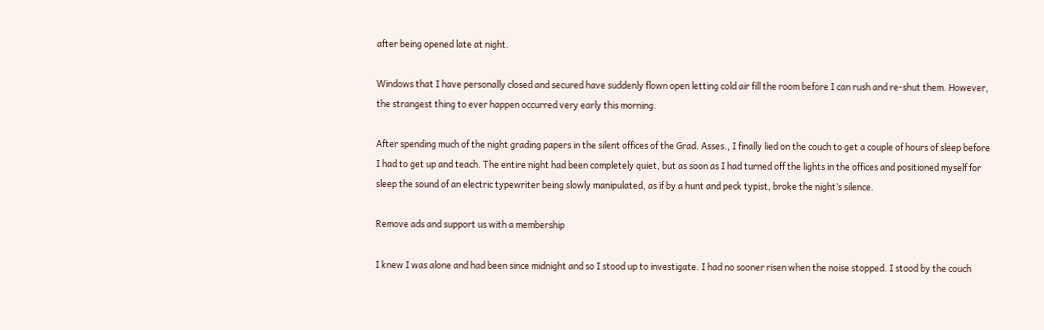after being opened late at night.

Windows that I have personally closed and secured have suddenly flown open letting cold air fill the room before I can rush and re-shut them. However, the strangest thing to ever happen occurred very early this morning.

After spending much of the night grading papers in the silent offices of the Grad. Asses., I finally lied on the couch to get a couple of hours of sleep before I had to get up and teach. The entire night had been completely quiet, but as soon as I had turned off the lights in the offices and positioned myself for sleep the sound of an electric typewriter being slowly manipulated, as if by a hunt and peck typist, broke the night’s silence.

Remove ads and support us with a membership

I knew I was alone and had been since midnight and so I stood up to investigate. I had no sooner risen when the noise stopped. I stood by the couch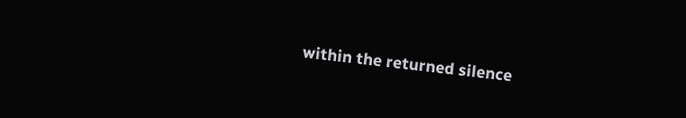within the returned silence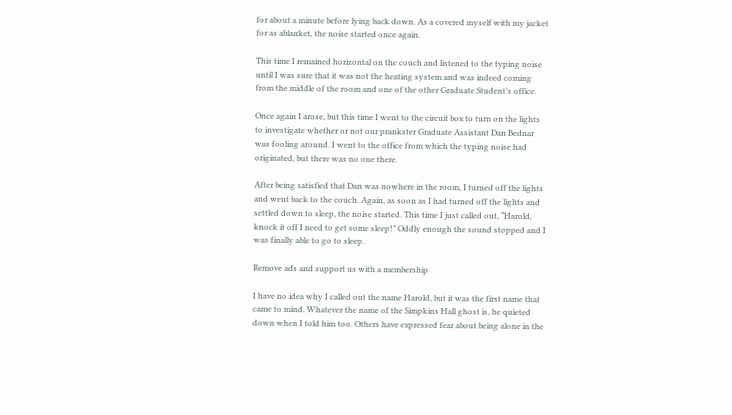for about a minute before lying back down. As a covered myself with my jacket for as ablanket, the noise started once again.

This time I remained horizontal on the couch and listened to the typing noise until I was sure that it was not the heating system and was indeed coming from the middle of the room and one of the other Graduate Student’s office.

Once again I arose, but this time I went to the circuit box to turn on the lights to investigate whether or not our prankster Graduate Assistant Dan Bednar was fooling around. I went to the office from which the typing noise had originated, but there was no one there.

After being satisfied that Dan was nowhere in the room, I turned off the lights and went back to the couch. Again, as soon as I had turned off the lights and settled down to sleep, the noise started. This time I just called out, “Harold, knock it off I need to get some sleep!” Oddly enough the sound stopped and I was finally able to go to sleep.

Remove ads and support us with a membership

I have no idea why I called out the name Harold, but it was the first name that came to mind. Whatever the name of the Simpkins Hall ghost is, he quieted down when I told him too. Others have expressed fear about being alone in the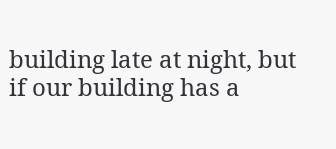building late at night, but if our building has a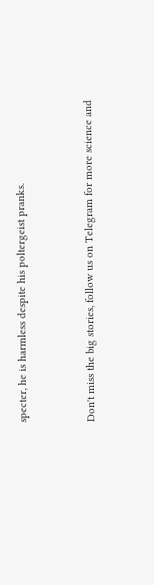specter, he is harmless despite his poltergeist pranks.


Don't miss the big stories, follow us on Telegram for more science and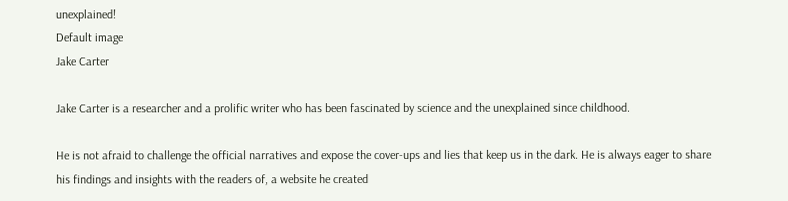unexplained!
Default image
Jake Carter

Jake Carter is a researcher and a prolific writer who has been fascinated by science and the unexplained since childhood.

He is not afraid to challenge the official narratives and expose the cover-ups and lies that keep us in the dark. He is always eager to share his findings and insights with the readers of, a website he created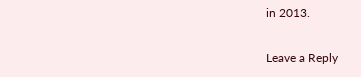in 2013.

Leave a Reply